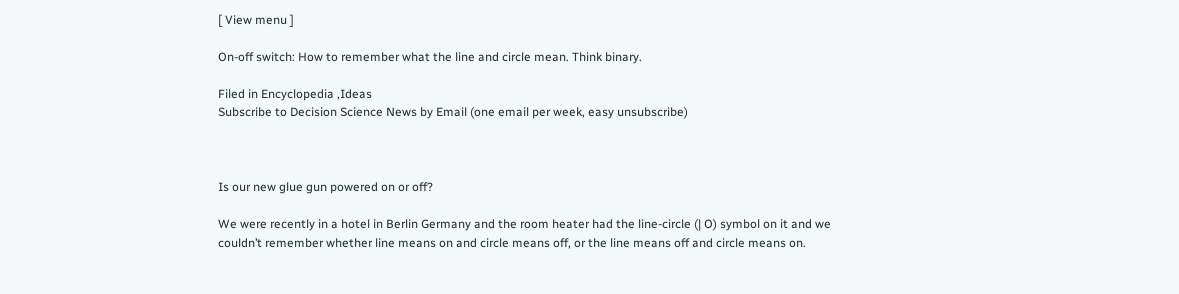[ View menu ]

On-off switch: How to remember what the line and circle mean. Think binary.

Filed in Encyclopedia ,Ideas
Subscribe to Decision Science News by Email (one email per week, easy unsubscribe)



Is our new glue gun powered on or off?

We were recently in a hotel in Berlin Germany and the room heater had the line-circle (| O) symbol on it and we couldn’t remember whether line means on and circle means off, or the line means off and circle means on.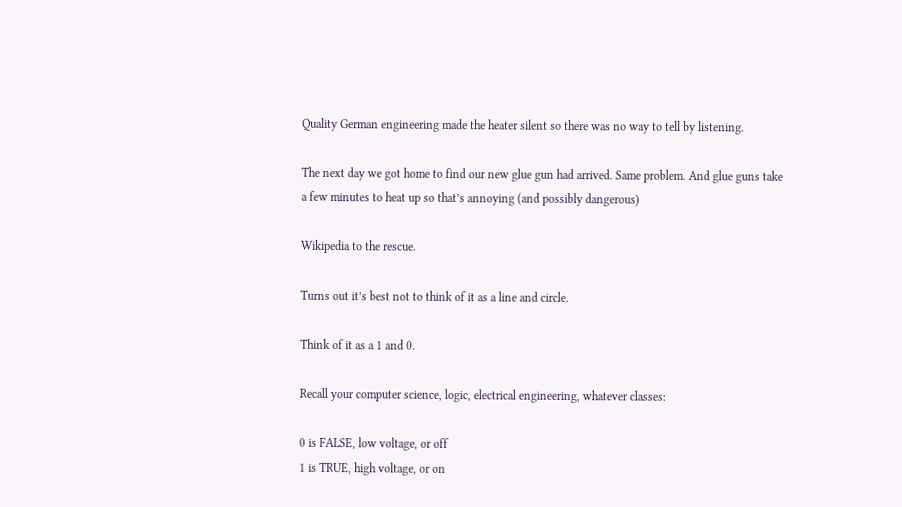Quality German engineering made the heater silent so there was no way to tell by listening.

The next day we got home to find our new glue gun had arrived. Same problem. And glue guns take a few minutes to heat up so that’s annoying (and possibly dangerous)

Wikipedia to the rescue.

Turns out it’s best not to think of it as a line and circle.

Think of it as a 1 and 0.

Recall your computer science, logic, electrical engineering, whatever classes:

0 is FALSE, low voltage, or off
1 is TRUE, high voltage, or on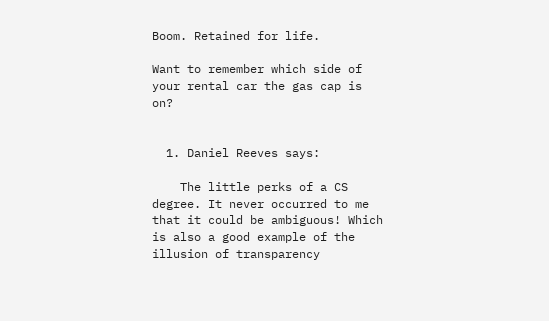Boom. Retained for life.

Want to remember which side of your rental car the gas cap is on?


  1. Daniel Reeves says:

    The little perks of a CS degree. It never occurred to me that it could be ambiguous! Which is also a good example of the illusion of transparency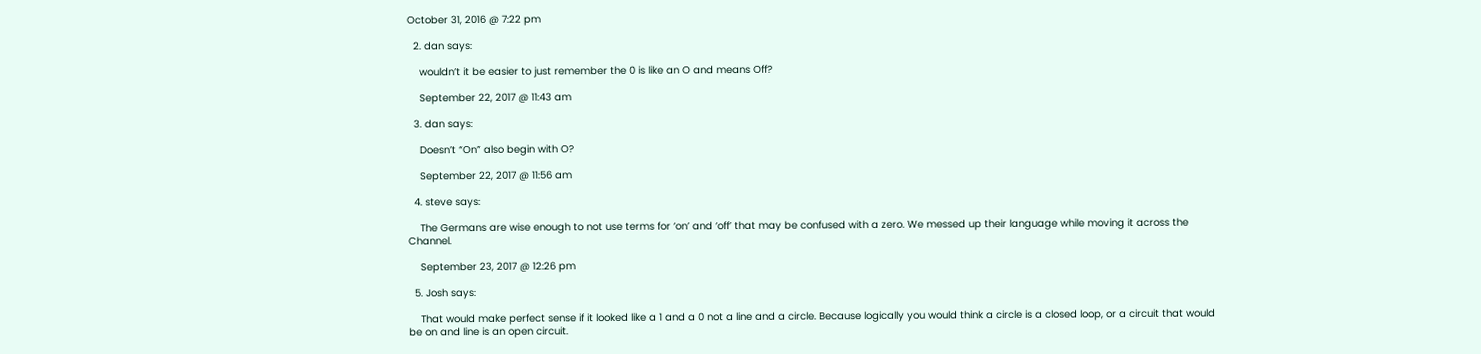October 31, 2016 @ 7:22 pm

  2. dan says:

    wouldn’t it be easier to just remember the 0 is like an O and means Off?

    September 22, 2017 @ 11:43 am

  3. dan says:

    Doesn’t “On” also begin with O?

    September 22, 2017 @ 11:56 am

  4. steve says:

    The Germans are wise enough to not use terms for ‘on’ and ‘off’ that may be confused with a zero. We messed up their language while moving it across the Channel.

    September 23, 2017 @ 12:26 pm

  5. Josh says:

    That would make perfect sense if it looked like a 1 and a 0 not a line and a circle. Because logically you would think a circle is a closed loop, or a circuit that would be on and line is an open circuit.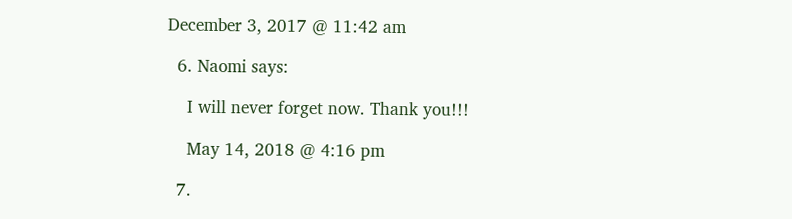December 3, 2017 @ 11:42 am

  6. Naomi says:

    I will never forget now. Thank you!!!

    May 14, 2018 @ 4:16 pm

  7.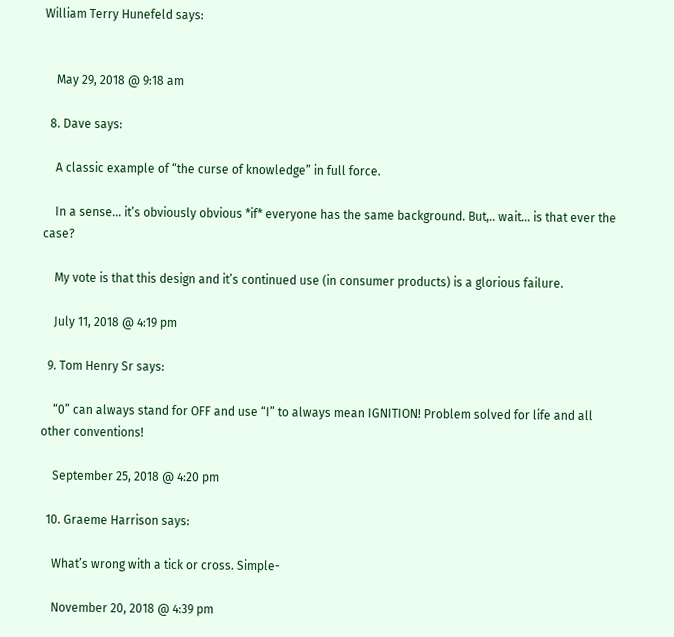William Terry Hunefeld says:


    May 29, 2018 @ 9:18 am

  8. Dave says:

    A classic example of “the curse of knowledge” in full force.

    In a sense… it’s obviously obvious *if* everyone has the same background. But,.. wait… is that ever the case?

    My vote is that this design and it’s continued use (in consumer products) is a glorious failure.

    July 11, 2018 @ 4:19 pm

  9. Tom Henry Sr says:

    “0” can always stand for OFF and use “I” to always mean IGNITION! Problem solved for life and all other conventions!

    September 25, 2018 @ 4:20 pm

  10. Graeme Harrison says:

    What’s wrong with a tick or cross. Simple-

    November 20, 2018 @ 4:39 pm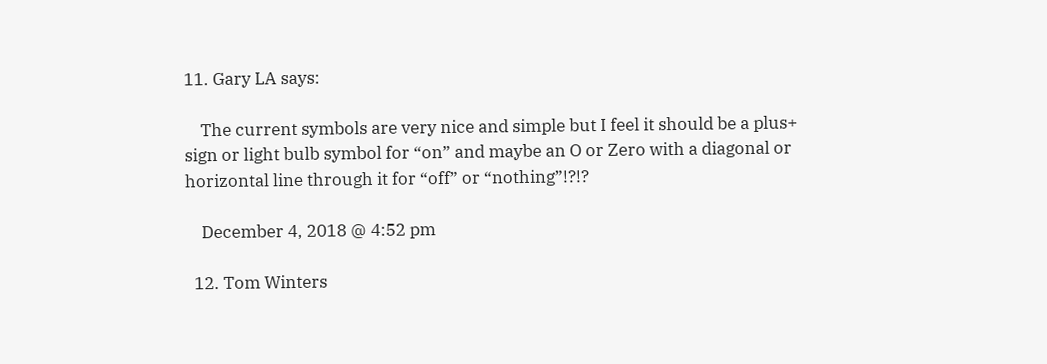11. Gary LA says:

    The current symbols are very nice and simple but I feel it should be a plus+ sign or light bulb symbol for “on” and maybe an O or Zero with a diagonal or horizontal line through it for “off” or “nothing”!?!?

    December 4, 2018 @ 4:52 pm

  12. Tom Winters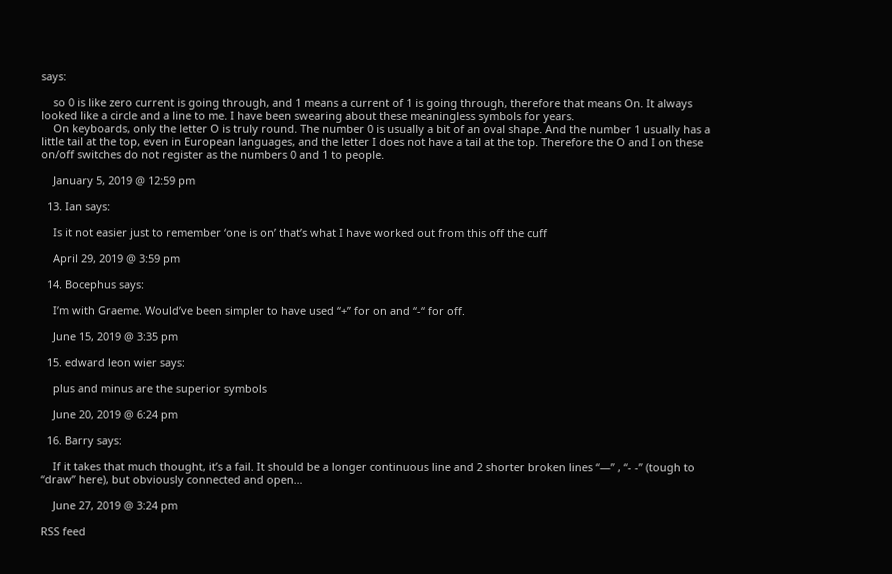says:

    so 0 is like zero current is going through, and 1 means a current of 1 is going through, therefore that means On. It always looked like a circle and a line to me. I have been swearing about these meaningless symbols for years.
    On keyboards, only the letter O is truly round. The number 0 is usually a bit of an oval shape. And the number 1 usually has a little tail at the top, even in European languages, and the letter I does not have a tail at the top. Therefore the O and I on these on/off switches do not register as the numbers 0 and 1 to people.

    January 5, 2019 @ 12:59 pm

  13. Ian says:

    Is it not easier just to remember ‘one is on’ that’s what I have worked out from this off the cuff

    April 29, 2019 @ 3:59 pm

  14. Bocephus says:

    I’m with Graeme. Would’ve been simpler to have used “+” for on and “-“ for off.

    June 15, 2019 @ 3:35 pm

  15. edward leon wier says:

    plus and minus are the superior symbols

    June 20, 2019 @ 6:24 pm

  16. Barry says:

    If it takes that much thought, it’s a fail. It should be a longer continuous line and 2 shorter broken lines “—” , “- -” (tough to “draw” here), but obviously connected and open…

    June 27, 2019 @ 3:24 pm

RSS feed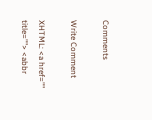Comments

Write Comment

XHTML: <a href="" title=""> <abbr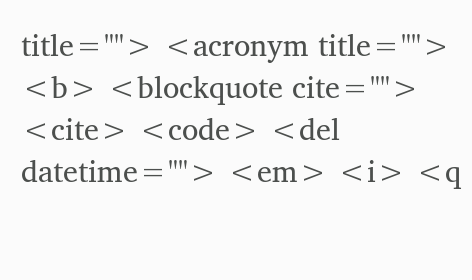title=""> <acronym title=""> <b> <blockquote cite=""> <cite> <code> <del datetime=""> <em> <i> <q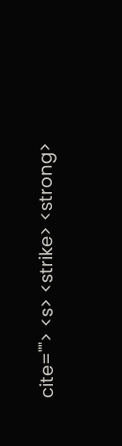cite=""> <s> <strike> <strong>